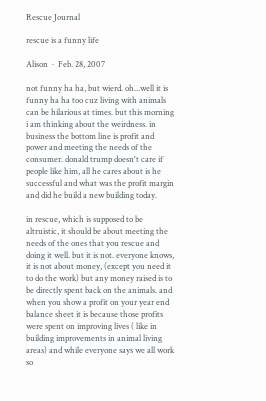Rescue Journal

rescue is a funny life

Alison  ·  Feb. 28, 2007

not funny ha ha, but wierd. oh...well it is funny ha ha too cuz living with animals can be hilarious at times. but this morning i am thinking about the weirdness. in business the bottom line is profit and power and meeting the needs of the consumer. donald trump doesn't care if people like him, all he cares about is he successful and what was the profit margin and did he build a new building today.

in rescue, which is supposed to be altruistic, it should be about meeting the needs of the ones that you rescue and doing it well. but it is not. everyone knows, it is not about money, (except you need it to do the work) but any money raised is to be directly spent back on the animals. and when you show a profit on your year end balance sheet it is because those profits were spent on improving lives ( like in building improvements in animal living areas) and while everyone says we all work so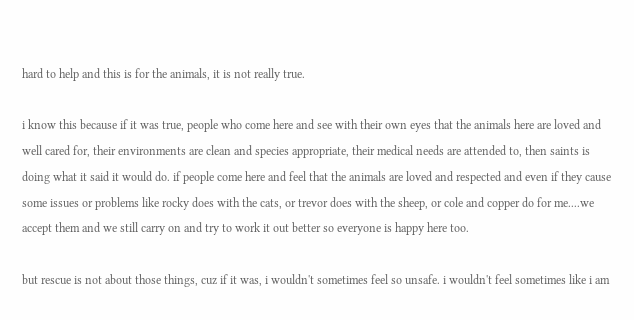hard to help and this is for the animals, it is not really true.

i know this because if it was true, people who come here and see with their own eyes that the animals here are loved and well cared for, their environments are clean and species appropriate, their medical needs are attended to, then saints is doing what it said it would do. if people come here and feel that the animals are loved and respected and even if they cause some issues or problems like rocky does with the cats, or trevor does with the sheep, or cole and copper do for me....we accept them and we still carry on and try to work it out better so everyone is happy here too.

but rescue is not about those things, cuz if it was, i wouldn't sometimes feel so unsafe. i wouldn't feel sometimes like i am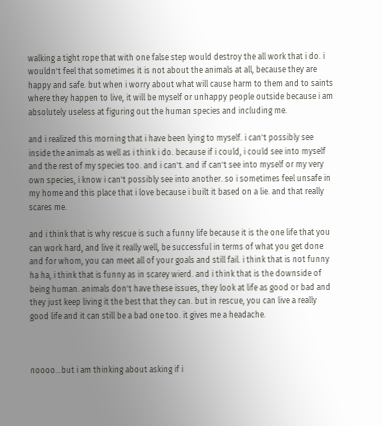walking a tight rope that with one false step would destroy the all work that i do. i wouldn't feel that sometimes it is not about the animals at all, because they are happy and safe. but when i worry about what will cause harm to them and to saints where they happen to live, it will be myself or unhappy people outside because i am absolutely useless at figuring out the human species and including me.

and i realized this morning that i have been lying to myself. i can't possibly see inside the animals as well as i think i do. because if i could, i could see into myself and the rest of my species too. and i can't. and if can't see into myself or my very own species, i know i can't possibly see into another. so i sometimes feel unsafe in my home and this place that i love because i built it based on a lie. and that really scares me.

and i think that is why rescue is such a funny life because it is the one life that you can work hard, and live it really well, be successful in terms of what you get done and for whom, you can meet all of your goals and still fail. i think that is not funny ha ha, i think that is funny as in scarey wierd. and i think that is the downside of being human. animals don't have these issues, they look at life as good or bad and they just keep living it the best that they can. but in rescue, you can live a really good life and it can still be a bad one too. it gives me a headache.



noooo...but i am thinking about asking if i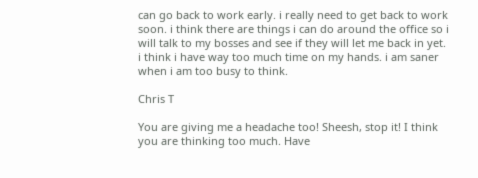can go back to work early. i really need to get back to work soon. i think there are things i can do around the office so i will talk to my bosses and see if they will let me back in yet. i think i have way too much time on my hands. i am saner when i am too busy to think.

Chris T

You are giving me a headache too! Sheesh, stop it! I think you are thinking too much. Have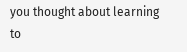you thought about learning to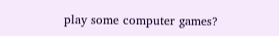play some computer games?